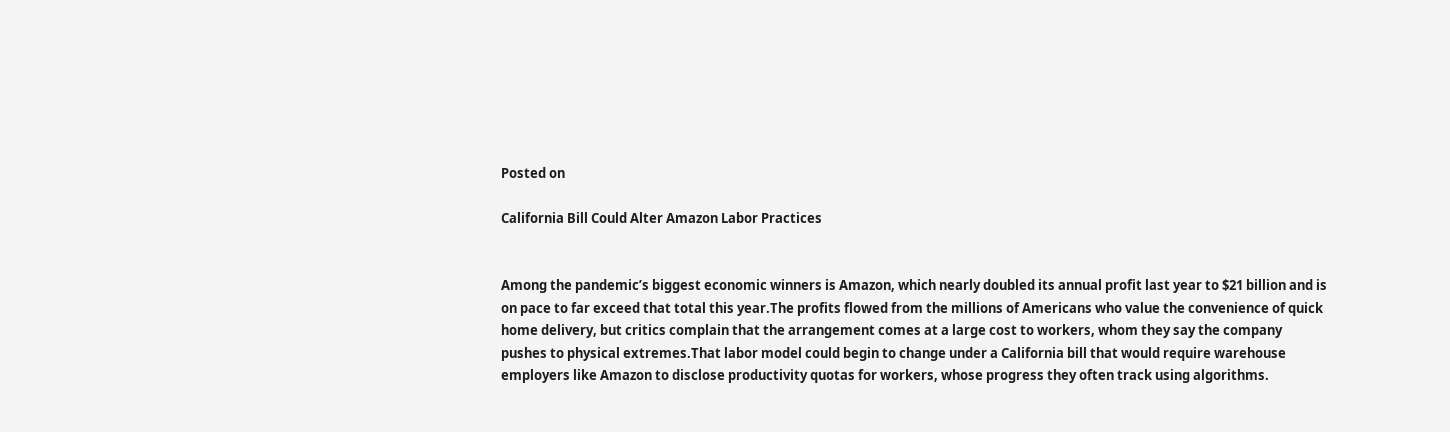Posted on

California Bill Could Alter Amazon Labor Practices


Among the pandemic’s biggest economic winners is Amazon, which nearly doubled its annual profit last year to $21 billion and is on pace to far exceed that total this year.The profits flowed from the millions of Americans who value the convenience of quick home delivery, but critics complain that the arrangement comes at a large cost to workers, whom they say the company pushes to physical extremes.That labor model could begin to change under a California bill that would require warehouse employers like Amazon to disclose productivity quotas for workers, whose progress they often track using algorithms.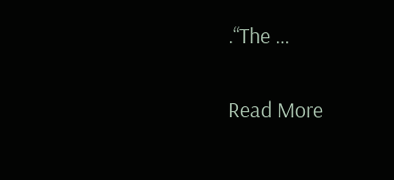.“The …

Read More